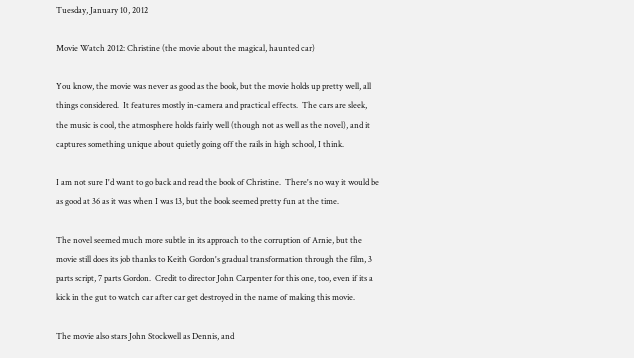Tuesday, January 10, 2012

Movie Watch 2012: Christine (the movie about the magical, haunted car)

You know, the movie was never as good as the book, but the movie holds up pretty well, all things considered.  It features mostly in-camera and practical effects.  The cars are sleek, the music is cool, the atmosphere holds fairly well (though not as well as the novel), and it captures something unique about quietly going off the rails in high school, I think.

I am not sure I'd want to go back and read the book of Christine.  There's no way it would be as good at 36 as it was when I was 13, but the book seemed pretty fun at the time.

The novel seemed much more subtle in its approach to the corruption of Arnie, but the movie still does its job thanks to Keith Gordon's gradual transformation through the film, 3 parts script, 7 parts Gordon.  Credit to director John Carpenter for this one, too, even if its a kick in the gut to watch car after car get destroyed in the name of making this movie.

The movie also stars John Stockwell as Dennis, and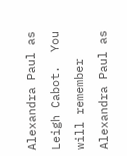Alexandra Paul as Leigh Cabot.  You will remember Alexandra Paul as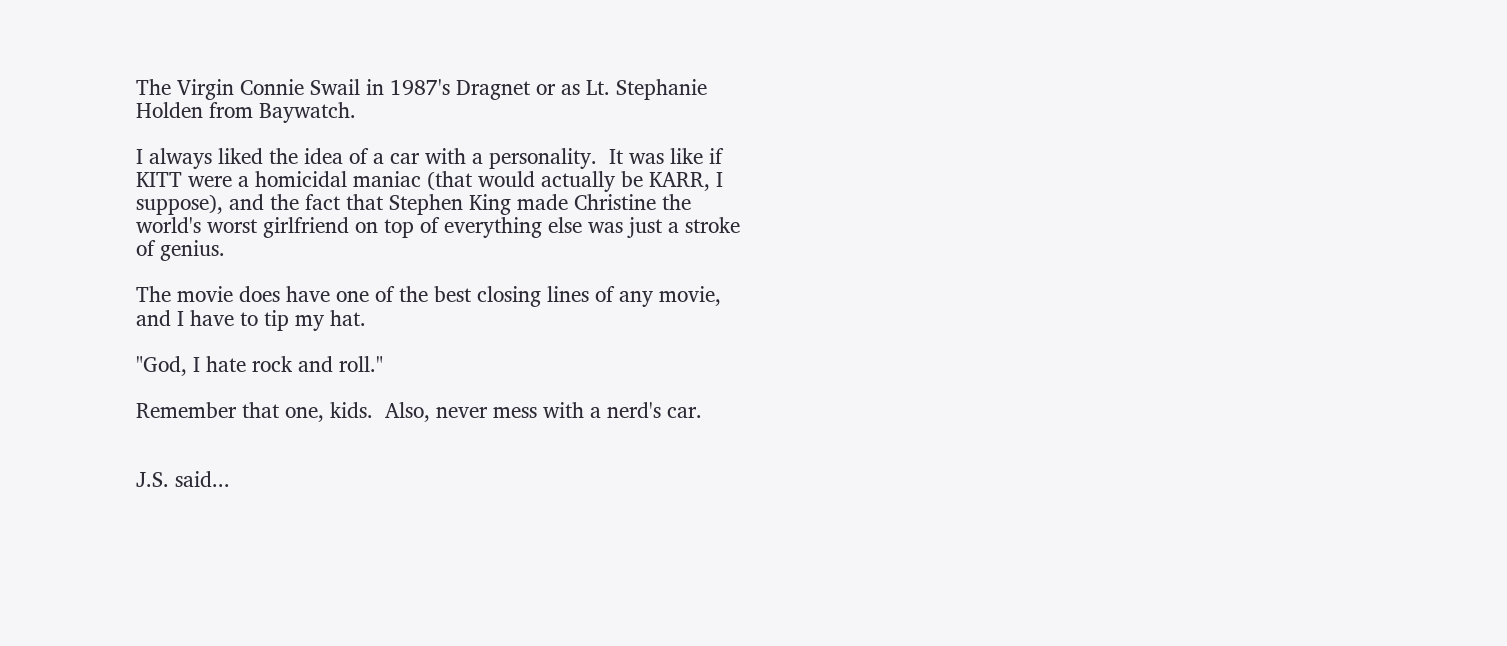The Virgin Connie Swail in 1987's Dragnet or as Lt. Stephanie Holden from Baywatch.

I always liked the idea of a car with a personality.  It was like if KITT were a homicidal maniac (that would actually be KARR, I suppose), and the fact that Stephen King made Christine the world's worst girlfriend on top of everything else was just a stroke of genius.

The movie does have one of the best closing lines of any movie, and I have to tip my hat.

"God, I hate rock and roll."

Remember that one, kids.  Also, never mess with a nerd's car.


J.S. said...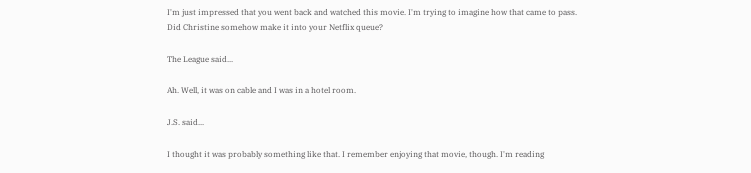I'm just impressed that you went back and watched this movie. I'm trying to imagine how that came to pass. Did Christine somehow make it into your Netflix queue?

The League said...

Ah. Well, it was on cable and I was in a hotel room.

J.S. said...

I thought it was probably something like that. I remember enjoying that movie, though. I'm reading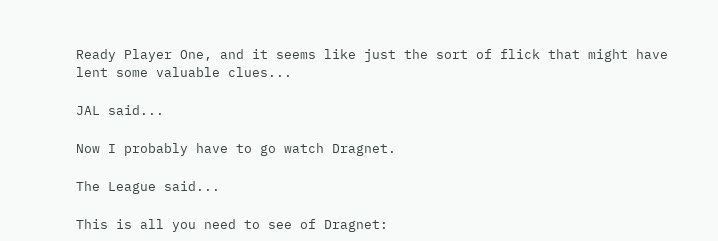Ready Player One, and it seems like just the sort of flick that might have lent some valuable clues...

JAL said...

Now I probably have to go watch Dragnet.

The League said...

This is all you need to see of Dragnet: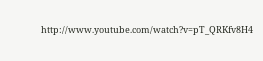http://www.youtube.com/watch?v=pT_QRKfv8H4